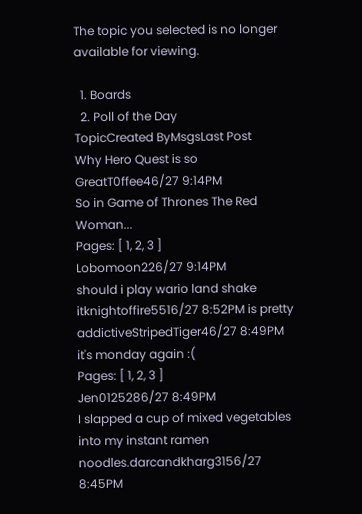The topic you selected is no longer available for viewing.

  1. Boards
  2. Poll of the Day
TopicCreated ByMsgsLast Post
Why Hero Quest is so GreatT0ffee46/27 9:14PM
So in Game of Thrones The Red Woman...
Pages: [ 1, 2, 3 ]
Lobomoon226/27 9:14PM
should i play wario land shake itknightoffire5516/27 8:52PM is pretty addictiveStripedTiger46/27 8:49PM
it's monday again :(
Pages: [ 1, 2, 3 ]
Jen0125286/27 8:49PM
I slapped a cup of mixed vegetables into my instant ramen noodles.darcandkharg3156/27 8:45PM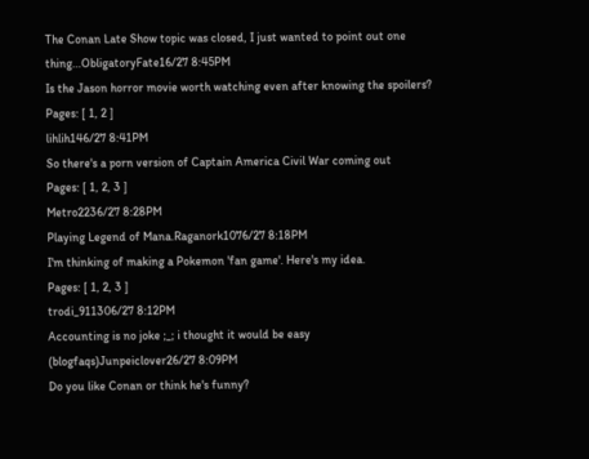The Conan Late Show topic was closed, I just wanted to point out one thing...ObligatoryFate16/27 8:45PM
Is the Jason horror movie worth watching even after knowing the spoilers?
Pages: [ 1, 2 ]
lihlih146/27 8:41PM
So there's a porn version of Captain America Civil War coming out
Pages: [ 1, 2, 3 ]
Metro2236/27 8:28PM
Playing Legend of Mana.Raganork1076/27 8:18PM
I'm thinking of making a Pokemon 'fan game'. Here's my idea.
Pages: [ 1, 2, 3 ]
trodi_911306/27 8:12PM
Accounting is no joke ;_; i thought it would be easy (blogfaqs)Junpeiclover26/27 8:09PM
Do you like Conan or think he's funny?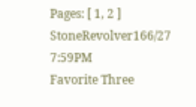Pages: [ 1, 2 ]
StoneRevolver166/27 7:59PM
Favorite Three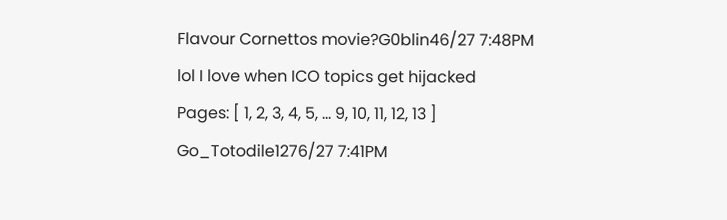Flavour Cornettos movie?G0blin46/27 7:48PM
lol I love when ICO topics get hijacked
Pages: [ 1, 2, 3, 4, 5, ... 9, 10, 11, 12, 13 ]
Go_Totodile1276/27 7:41PM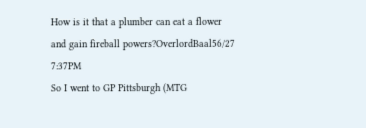How is it that a plumber can eat a flower and gain fireball powers?OverlordBaal56/27 7:37PM
So I went to GP Pittsburgh (MTG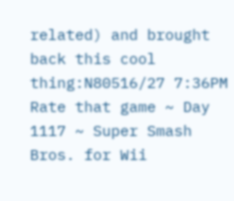related) and brought back this cool thing:N80516/27 7:36PM
Rate that game ~ Day 1117 ~ Super Smash Bros. for Wii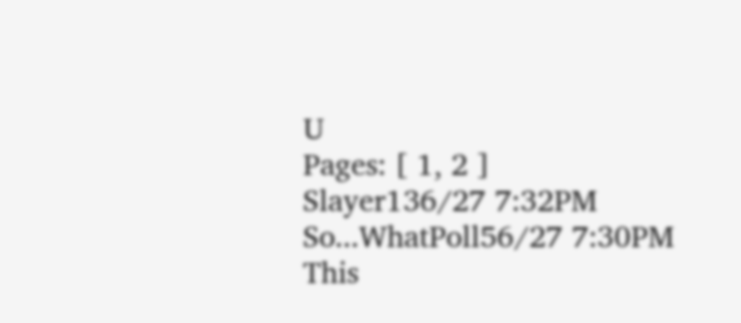U
Pages: [ 1, 2 ]
Slayer136/27 7:32PM
So...WhatPoll56/27 7:30PM
This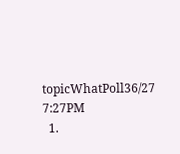topicWhatPoll36/27 7:27PM
  1.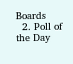Boards
  2. Poll of the Day